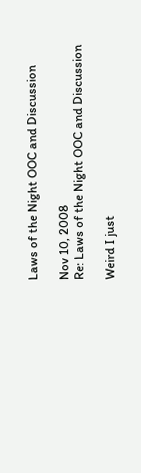Laws of the Night OOC and Discussion

Nov 10, 2008
Re: Laws of the Night OOC and Discussion

Weird I just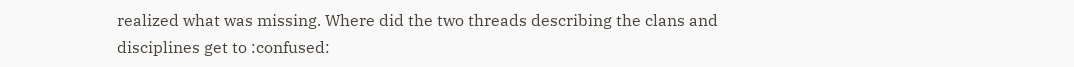realized what was missing. Where did the two threads describing the clans and disciplines get to :confused: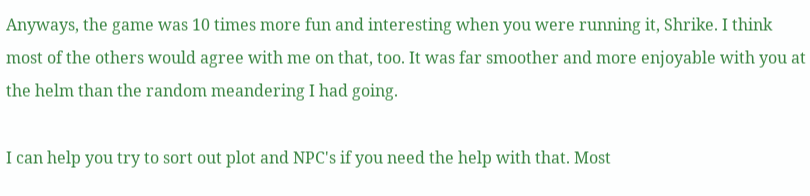Anyways, the game was 10 times more fun and interesting when you were running it, Shrike. I think most of the others would agree with me on that, too. It was far smoother and more enjoyable with you at the helm than the random meandering I had going.

I can help you try to sort out plot and NPC's if you need the help with that. Most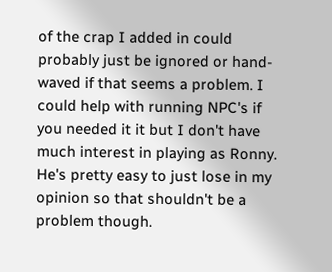of the crap I added in could probably just be ignored or hand-waved if that seems a problem. I could help with running NPC's if you needed it it but I don't have much interest in playing as Ronny. He's pretty easy to just lose in my opinion so that shouldn't be a problem though.